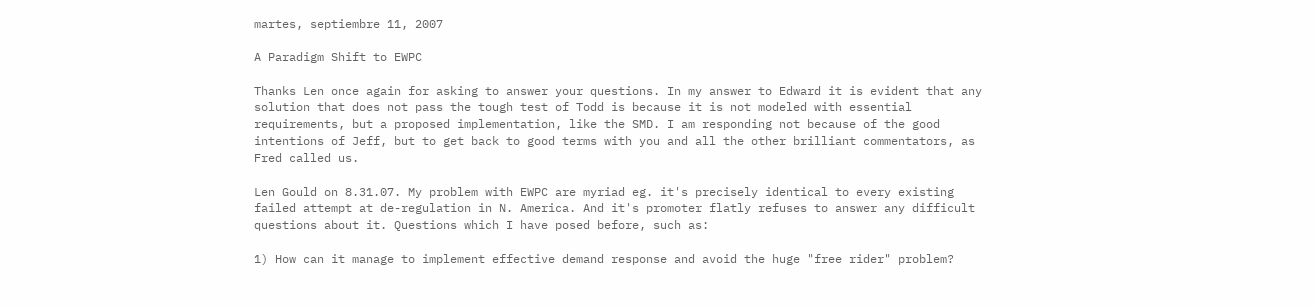martes, septiembre 11, 2007

A Paradigm Shift to EWPC

Thanks Len once again for asking to answer your questions. In my answer to Edward it is evident that any solution that does not pass the tough test of Todd is because it is not modeled with essential requirements, but a proposed implementation, like the SMD. I am responding not because of the good intentions of Jeff, but to get back to good terms with you and all the other brilliant commentators, as Fred called us.

Len Gould on 8.31.07. My problem with EWPC are myriad eg. it's precisely identical to every existing failed attempt at de-regulation in N. America. And it's promoter flatly refuses to answer any difficult questions about it. Questions which I have posed before, such as:

1) How can it manage to implement effective demand response and avoid the huge "free rider" problem?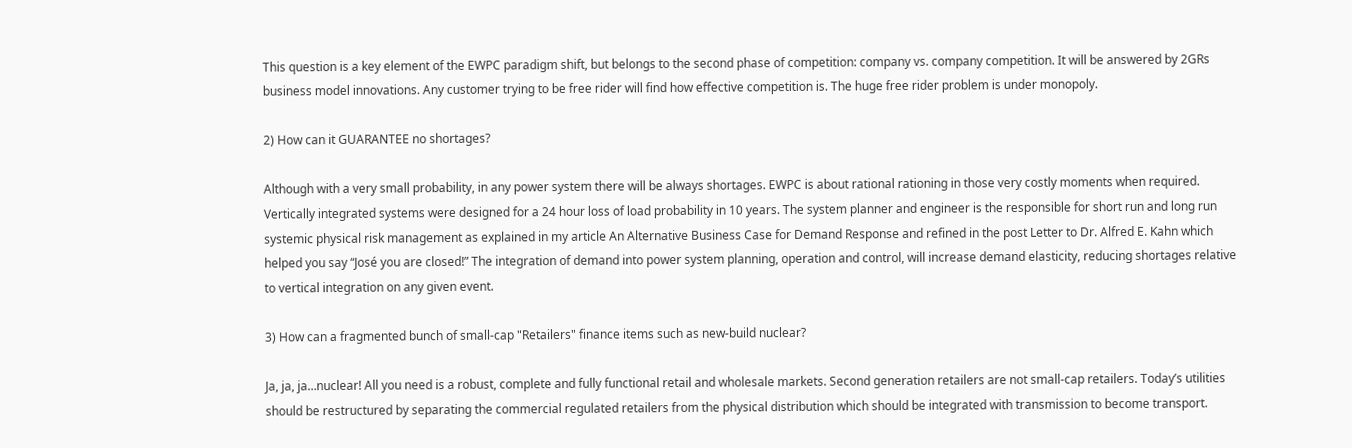This question is a key element of the EWPC paradigm shift, but belongs to the second phase of competition: company vs. company competition. It will be answered by 2GRs business model innovations. Any customer trying to be free rider will find how effective competition is. The huge free rider problem is under monopoly.

2) How can it GUARANTEE no shortages?

Although with a very small probability, in any power system there will be always shortages. EWPC is about rational rationing in those very costly moments when required. Vertically integrated systems were designed for a 24 hour loss of load probability in 10 years. The system planner and engineer is the responsible for short run and long run systemic physical risk management as explained in my article An Alternative Business Case for Demand Response and refined in the post Letter to Dr. Alfred E. Kahn which helped you say “José you are closed!” The integration of demand into power system planning, operation and control, will increase demand elasticity, reducing shortages relative to vertical integration on any given event.

3) How can a fragmented bunch of small-cap "Retailers" finance items such as new-build nuclear?

Ja, ja, ja…nuclear! All you need is a robust, complete and fully functional retail and wholesale markets. Second generation retailers are not small-cap retailers. Today’s utilities should be restructured by separating the commercial regulated retailers from the physical distribution which should be integrated with transmission to become transport.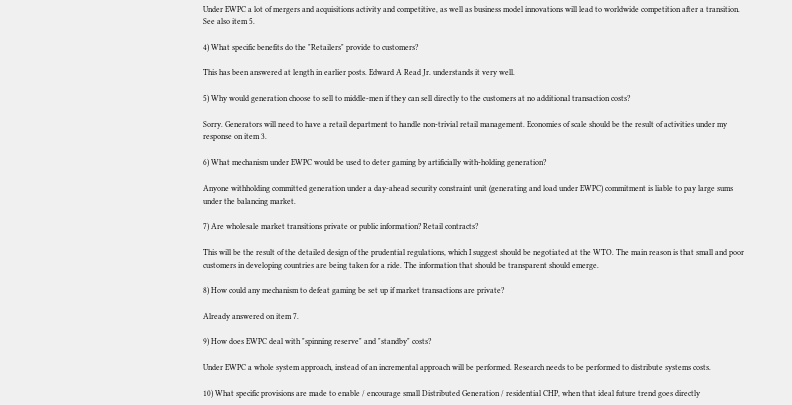Under EWPC a lot of mergers and acquisitions activity and competitive, as well as business model innovations will lead to worldwide competition after a transition. See also item 5.

4) What specific benefits do the "Retailers" provide to customers?

This has been answered at length in earlier posts. Edward A Read Jr. understands it very well.

5) Why would generation choose to sell to middle-men if they can sell directly to the customers at no additional transaction costs?

Sorry. Generators will need to have a retail department to handle non-trivial retail management. Economies of scale should be the result of activities under my response on item 3.

6) What mechanism under EWPC would be used to deter gaming by artificially with-holding generation?

Anyone withholding committed generation under a day-ahead security constraint unit (generating and load under EWPC) commitment is liable to pay large sums under the balancing market.

7) Are wholesale market transitions private or public information? Retail contracts?

This will be the result of the detailed design of the prudential regulations, which I suggest should be negotiated at the WTO. The main reason is that small and poor customers in developing countries are being taken for a ride. The information that should be transparent should emerge.

8) How could any mechanism to defeat gaming be set up if market transactions are private?

Already answered on item 7.

9) How does EWPC deal with "spinning reserve" and "standby" costs?

Under EWPC a whole system approach, instead of an incremental approach will be performed. Research needs to be performed to distribute systems costs.

10) What specific provisions are made to enable / encourage small Distributed Generation / residential CHP, when that ideal future trend goes directly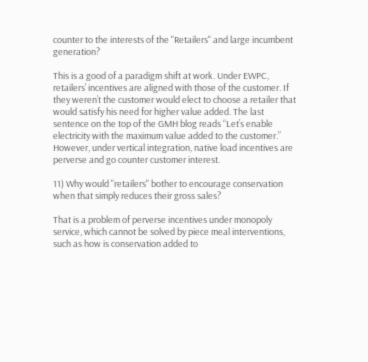counter to the interests of the "Retailers" and large incumbent generation?

This is a good of a paradigm shift at work. Under EWPC, retailers’ incentives are aligned with those of the customer. If they weren’t the customer would elect to choose a retailer that would satisfy his need for higher value added. The last sentence on the top of the GMH blog reads “Let’s enable electricity with the maximum value added to the customer.” However, under vertical integration, native load incentives are perverse and go counter customer interest.

11) Why would "retailers" bother to encourage conservation when that simply reduces their gross sales?

That is a problem of perverse incentives under monopoly service, which cannot be solved by piece meal interventions, such as how is conservation added to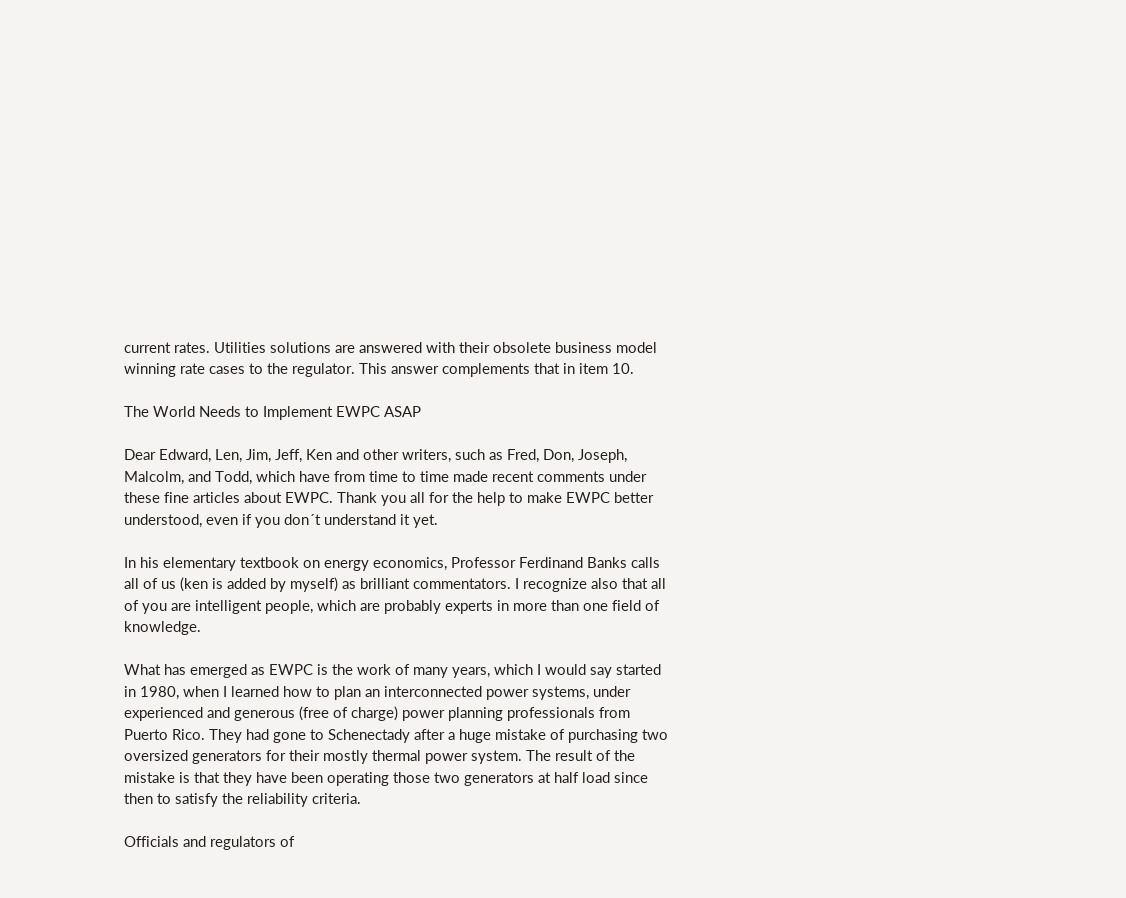current rates. Utilities solutions are answered with their obsolete business model winning rate cases to the regulator. This answer complements that in item 10.

The World Needs to Implement EWPC ASAP

Dear Edward, Len, Jim, Jeff, Ken and other writers, such as Fred, Don, Joseph, Malcolm, and Todd, which have from time to time made recent comments under these fine articles about EWPC. Thank you all for the help to make EWPC better understood, even if you don´t understand it yet.

In his elementary textbook on energy economics, Professor Ferdinand Banks calls all of us (ken is added by myself) as brilliant commentators. I recognize also that all of you are intelligent people, which are probably experts in more than one field of knowledge.

What has emerged as EWPC is the work of many years, which I would say started in 1980, when I learned how to plan an interconnected power systems, under experienced and generous (free of charge) power planning professionals from Puerto Rico. They had gone to Schenectady after a huge mistake of purchasing two oversized generators for their mostly thermal power system. The result of the mistake is that they have been operating those two generators at half load since then to satisfy the reliability criteria.

Officials and regulators of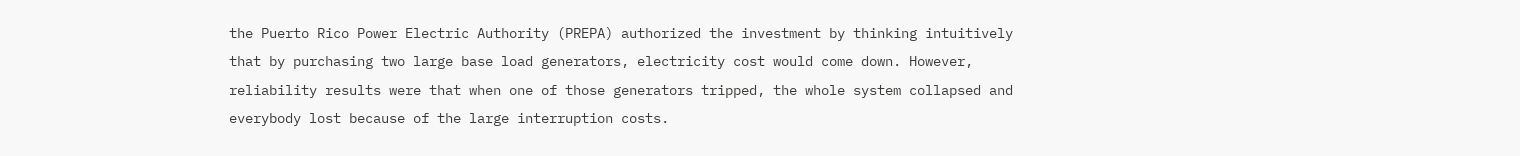the Puerto Rico Power Electric Authority (PREPA) authorized the investment by thinking intuitively that by purchasing two large base load generators, electricity cost would come down. However, reliability results were that when one of those generators tripped, the whole system collapsed and everybody lost because of the large interruption costs.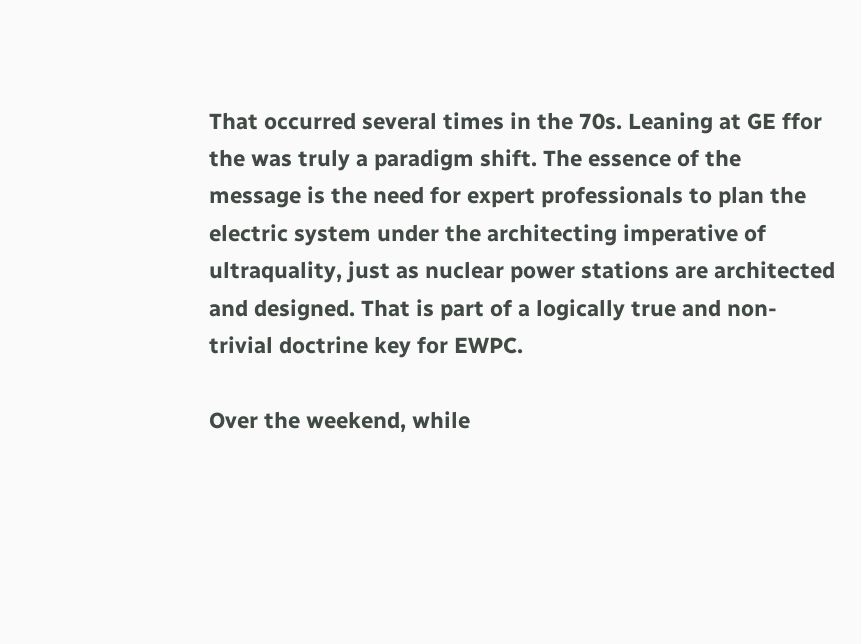That occurred several times in the 70s. Leaning at GE ffor the was truly a paradigm shift. The essence of the message is the need for expert professionals to plan the electric system under the architecting imperative of ultraquality, just as nuclear power stations are architected and designed. That is part of a logically true and non-trivial doctrine key for EWPC.

Over the weekend, while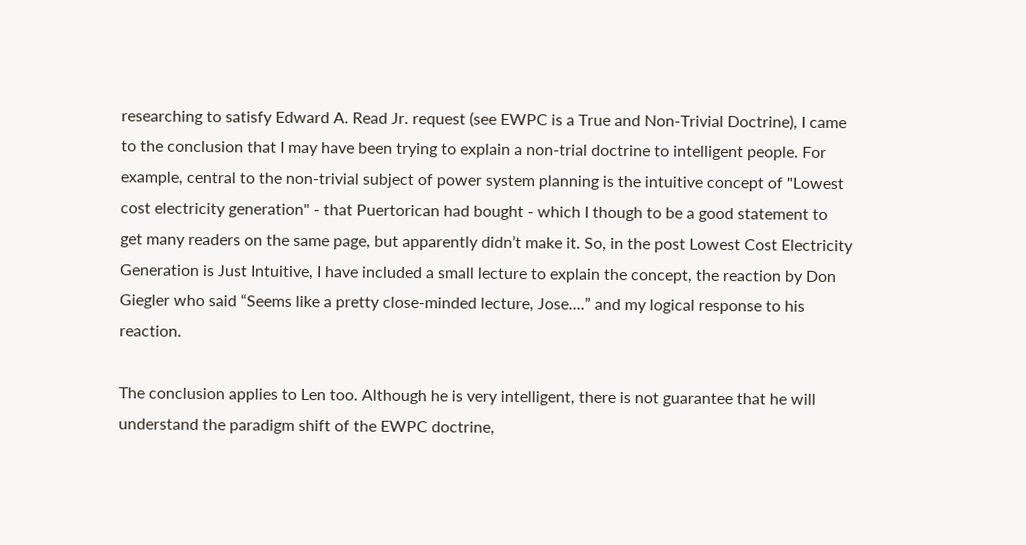researching to satisfy Edward A. Read Jr. request (see EWPC is a True and Non-Trivial Doctrine), I came to the conclusion that I may have been trying to explain a non-trial doctrine to intelligent people. For example, central to the non-trivial subject of power system planning is the intuitive concept of "Lowest cost electricity generation" - that Puertorican had bought - which I though to be a good statement to get many readers on the same page, but apparently didn’t make it. So, in the post Lowest Cost Electricity Generation is Just Intuitive, I have included a small lecture to explain the concept, the reaction by Don Giegler who said “Seems like a pretty close-minded lecture, Jose....” and my logical response to his reaction.

The conclusion applies to Len too. Although he is very intelligent, there is not guarantee that he will understand the paradigm shift of the EWPC doctrine,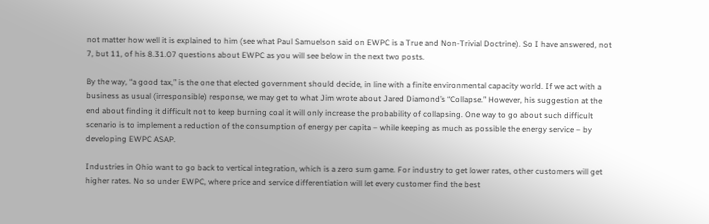not matter how well it is explained to him (see what Paul Samuelson said on EWPC is a True and Non-Trivial Doctrine). So I have answered, not 7, but 11, of his 8.31.07 questions about EWPC as you will see below in the next two posts.

By the way, “a good tax,” is the one that elected government should decide, in line with a finite environmental capacity world. If we act with a business as usual (irresponsible) response, we may get to what Jim wrote about Jared Diamond’s “Collapse.” However, his suggestion at the end about finding it difficult not to keep burning coal it will only increase the probability of collapsing. One way to go about such difficult scenario is to implement a reduction of the consumption of energy per capita – while keeping as much as possible the energy service – by developing EWPC ASAP.

Industries in Ohio want to go back to vertical integration, which is a zero sum game. For industry to get lower rates, other customers will get higher rates. No so under EWPC, where price and service differentiation will let every customer find the best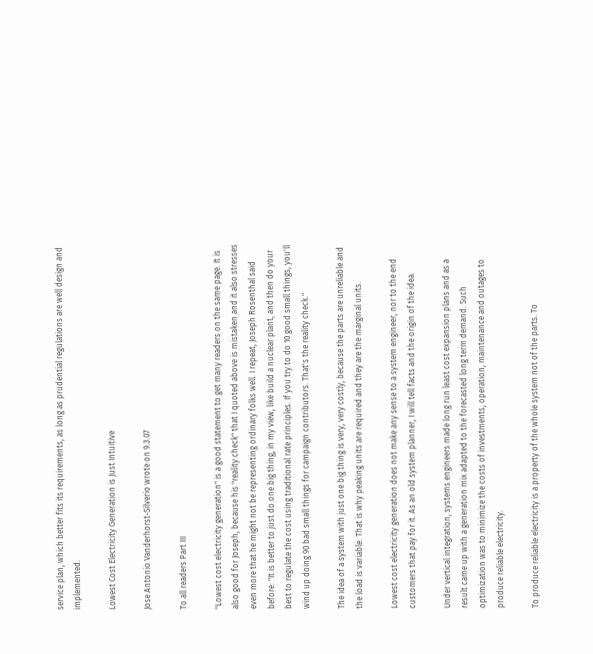service plan, which better fits its requirements, as long as prudential regulations are well design and implemented.

Lowest Cost Electricity Generation is Just Intuitive

Jose Antonio Vanderhorst-Silverio wrote on 9.3.07

To all readers Part III

"Lowest cost electricity generation" is a good statement to get many readers on the same page. It is also good for Joseph, because his "reality check" that I quoted above is mistaken and it also stresses even more that he might not be representing ordinary folks well. I repeat, Joseph Rosenthal said before: "It is better to just do one big thing, in my view, like build a nuclear plant, and then do your best to regulate the cost using traditional rate principles. If you try to do 10 good small things, you'll wind up doing 90 bad small things for campaign contributors. That's the reality check."

The idea of a system with just one big thing is very, very costly, because the parts are unreliable and the load is variable. That is why peaking units are required and they are the marginal units.

Lowest cost electricity generation does not make any sense to a system engineer, nor to the end customers that pay for it. As an old system planner, I will tell facts and the origin of the idea.

Under vertical integration, systems engineers made long run least cost expansion plans and as a result came up with a generation mix adapted to the forecasted long term demand. Such optimization was to minimize the costs of investments, operation, maintenance and outages to produce reliable electricity.

To produce reliable electricity is a property of the whole system not of the parts. To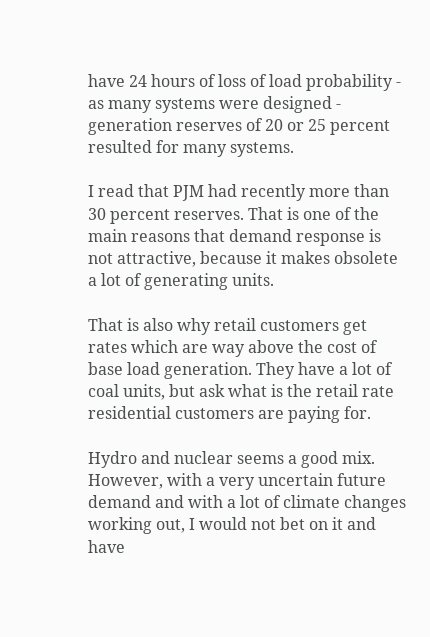have 24 hours of loss of load probability - as many systems were designed - generation reserves of 20 or 25 percent resulted for many systems.

I read that PJM had recently more than 30 percent reserves. That is one of the main reasons that demand response is not attractive, because it makes obsolete a lot of generating units.

That is also why retail customers get rates which are way above the cost of base load generation. They have a lot of coal units, but ask what is the retail rate residential customers are paying for.

Hydro and nuclear seems a good mix. However, with a very uncertain future demand and with a lot of climate changes working out, I would not bet on it and have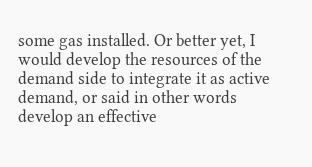some gas installed. Or better yet, I would develop the resources of the demand side to integrate it as active demand, or said in other words develop an effective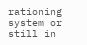rationing system or still in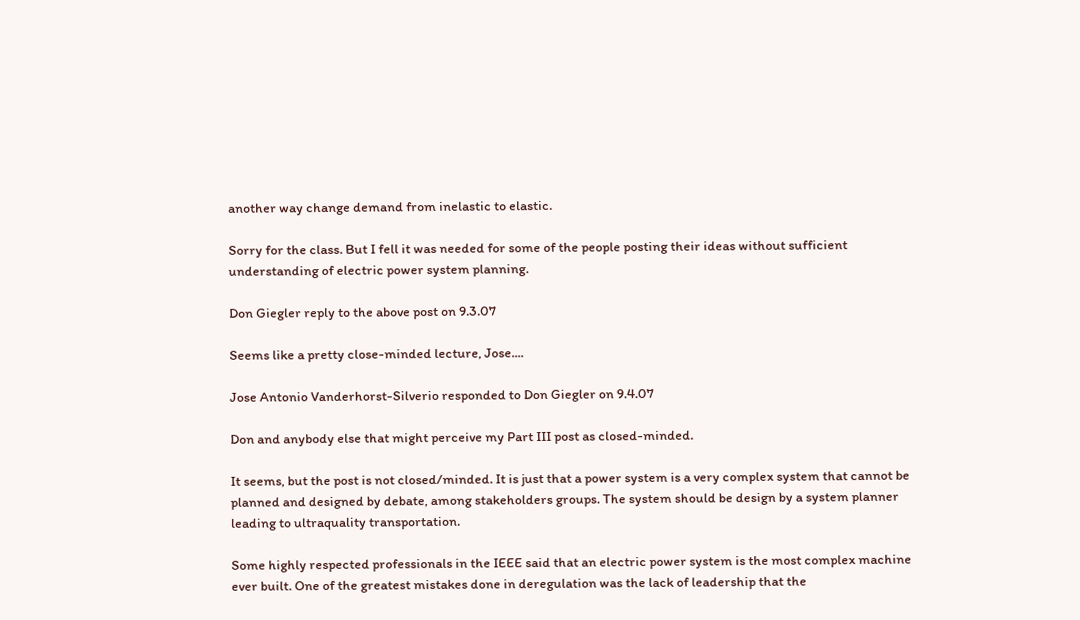another way change demand from inelastic to elastic.

Sorry for the class. But I fell it was needed for some of the people posting their ideas without sufficient understanding of electric power system planning.

Don Giegler reply to the above post on 9.3.07

Seems like a pretty close-minded lecture, Jose....

Jose Antonio Vanderhorst-Silverio responded to Don Giegler on 9.4.07

Don and anybody else that might perceive my Part III post as closed-minded.

It seems, but the post is not closed/minded. It is just that a power system is a very complex system that cannot be planned and designed by debate, among stakeholders groups. The system should be design by a system planner leading to ultraquality transportation.

Some highly respected professionals in the IEEE said that an electric power system is the most complex machine ever built. One of the greatest mistakes done in deregulation was the lack of leadership that the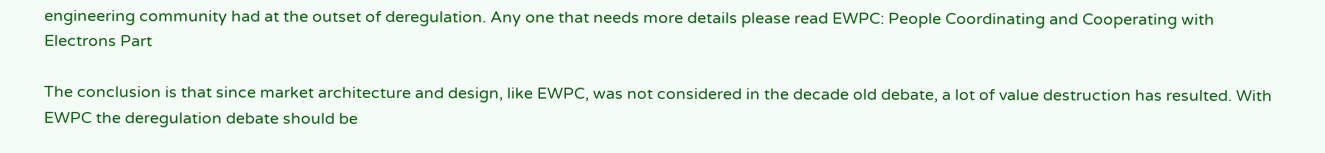engineering community had at the outset of deregulation. Any one that needs more details please read EWPC: People Coordinating and Cooperating with Electrons Part

The conclusion is that since market architecture and design, like EWPC, was not considered in the decade old debate, a lot of value destruction has resulted. With EWPC the deregulation debate should be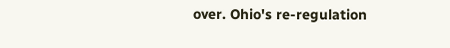over. Ohio's re-regulation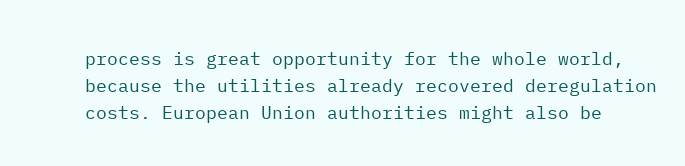process is great opportunity for the whole world, because the utilities already recovered deregulation costs. European Union authorities might also be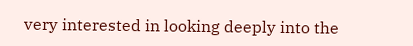very interested in looking deeply into the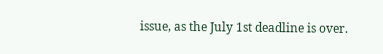issue, as the July 1st deadline is over.